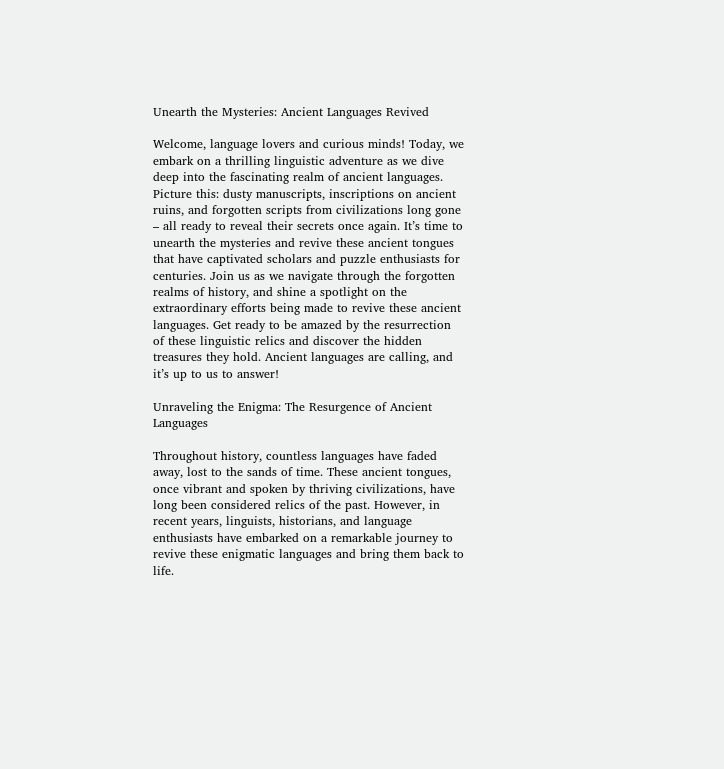Unearth the Mysteries: Ancient Languages Revived

Welcome, language lovers and curious minds! Today, we embark on a thrilling linguistic adventure as we dive deep into the fascinating realm of ancient languages. Picture this: dusty manuscripts, inscriptions on ancient ruins, and forgotten scripts from civilizations long gone – all ready to reveal their secrets once again. It’s time to unearth the mysteries and revive these ancient tongues that have captivated scholars and puzzle enthusiasts for centuries. Join us as we navigate through the forgotten realms of history, and shine a spotlight on the extraordinary efforts being made to revive these ancient languages. Get ready to be amazed by the resurrection of these linguistic relics and discover the hidden treasures they hold. Ancient languages are calling, and it’s up to us to answer!

Unraveling the Enigma: The Resurgence of Ancient Languages

Throughout history, countless languages have faded away, lost to the sands of time. These ancient tongues, once vibrant and spoken by thriving civilizations, have long been considered relics of the past. However, in recent years, linguists, historians, and language enthusiasts have embarked on a remarkable journey to revive these enigmatic languages and bring them back to life.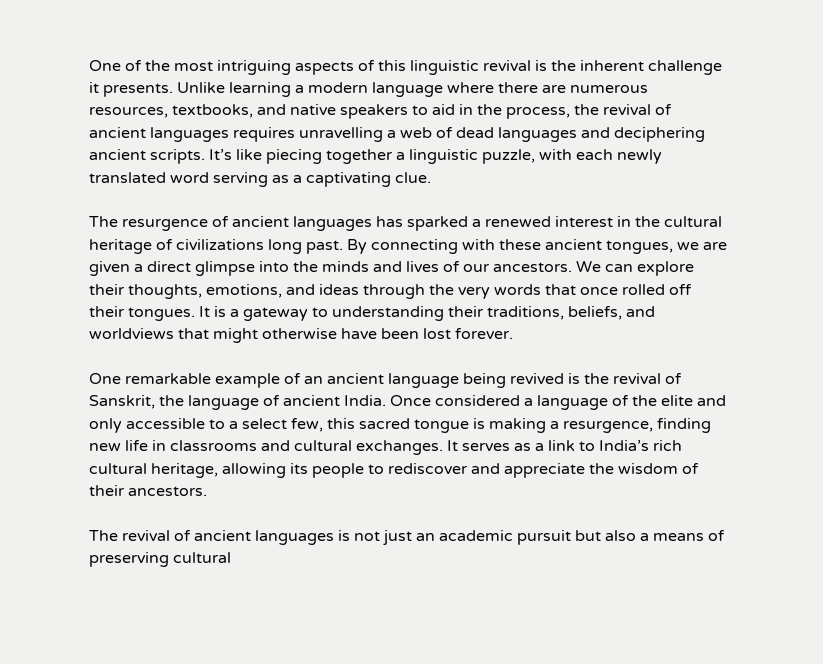One of the most intriguing aspects of this linguistic revival is the inherent challenge it presents. Unlike learning a modern language where there are numerous resources, textbooks, and native speakers to aid in the process, the revival of ancient languages requires unravelling a web of dead languages and deciphering ancient scripts. It’s like piecing together a linguistic puzzle, with each newly translated word serving as a captivating clue.

The resurgence of ancient languages has sparked a renewed interest in the cultural heritage of civilizations long past. By connecting with these ancient tongues, we are given a direct glimpse into the minds and lives of our ancestors. We can explore their thoughts, emotions, and ideas through the very words that once rolled off their tongues. It is a gateway to understanding their traditions, beliefs, and worldviews that might otherwise have been lost forever.

One remarkable example of an ancient language being revived is the revival of Sanskrit, the language of ancient India. Once considered a language of the elite and only accessible to a select few, this sacred tongue is making a resurgence, finding new life in classrooms and cultural exchanges. It serves as a link to India’s rich cultural heritage, allowing its people to rediscover and appreciate the wisdom of their ancestors.

The revival of ancient languages is not just an academic pursuit but also a means of preserving cultural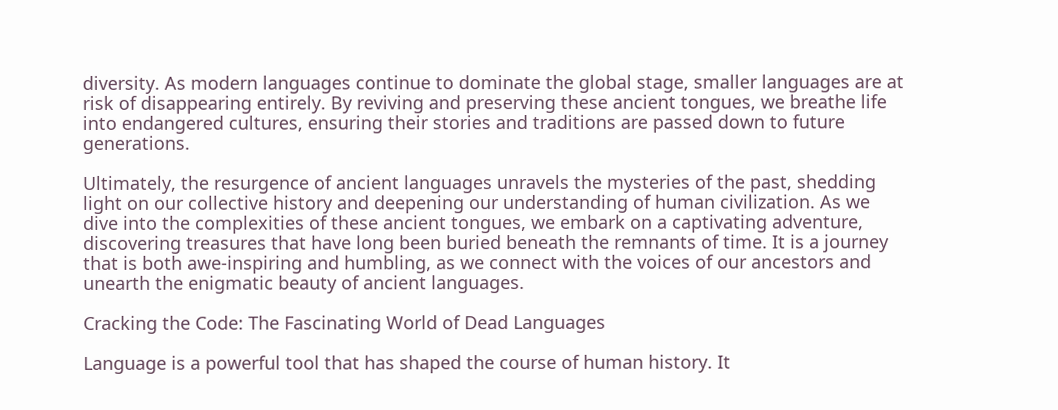diversity. As modern languages continue to dominate the global stage, smaller languages are at risk of disappearing entirely. By reviving and preserving these ancient tongues, we breathe life into endangered cultures, ensuring their stories and traditions are passed down to future generations.

Ultimately, the resurgence of ancient languages unravels the mysteries of the past, shedding light on our collective history and deepening our understanding of human civilization. As we dive into the complexities of these ancient tongues, we embark on a captivating adventure, discovering treasures that have long been buried beneath the remnants of time. It is a journey that is both awe-inspiring and humbling, as we connect with the voices of our ancestors and unearth the enigmatic beauty of ancient languages.

Cracking the Code: The Fascinating World of Dead Languages

Language is a powerful tool that has shaped the course of human history. It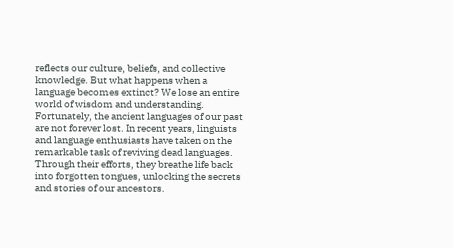reflects our culture, beliefs, and collective knowledge. But what happens when a language becomes extinct? We lose an entire world of wisdom and understanding. Fortunately, the ancient languages of our past are not forever lost. In recent years, linguists and language enthusiasts have taken on the remarkable task of reviving dead languages. Through their efforts, they breathe life back into forgotten tongues, unlocking the secrets and stories of our ancestors.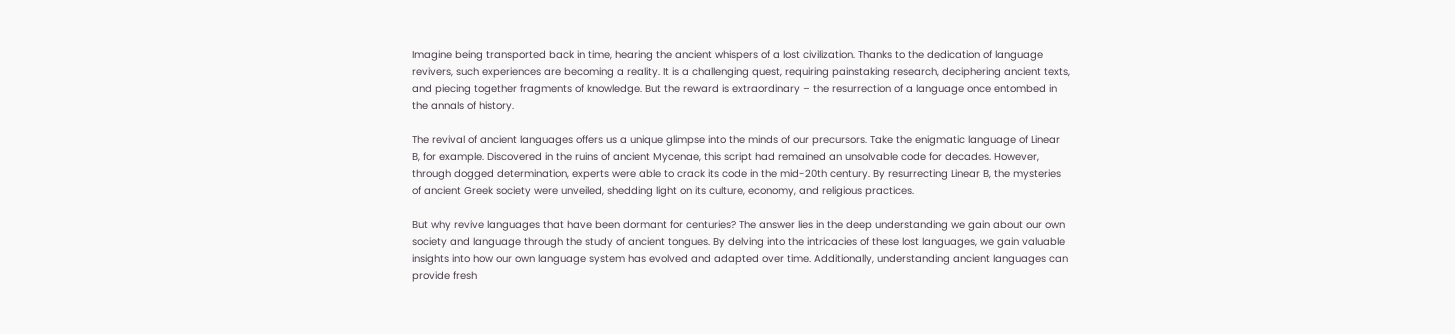Imagine being transported back in time, hearing the ancient whispers of a lost civilization. Thanks to the dedication of language revivers, such experiences are becoming a reality. It is a challenging quest, requiring painstaking research, deciphering ancient texts, and piecing together fragments of knowledge. But the reward is extraordinary – the resurrection of a language once entombed in the annals of history.

The revival of ancient languages offers us a unique glimpse into the minds of our precursors. Take the enigmatic language of Linear B, for example. Discovered in the ruins of ancient Mycenae, this script had remained an unsolvable code for decades. However, through dogged determination, experts were able to crack its code in the mid-20th century. By resurrecting Linear B, the mysteries of ancient Greek society were unveiled, shedding light on its culture, economy, and religious practices.

But why revive languages that have been dormant for centuries? The answer lies in the deep understanding we gain about our own society and language through the study of ancient tongues. By delving into the intricacies of these lost languages, we gain valuable insights into how our own language system has evolved and adapted over time. Additionally, understanding ancient languages can provide fresh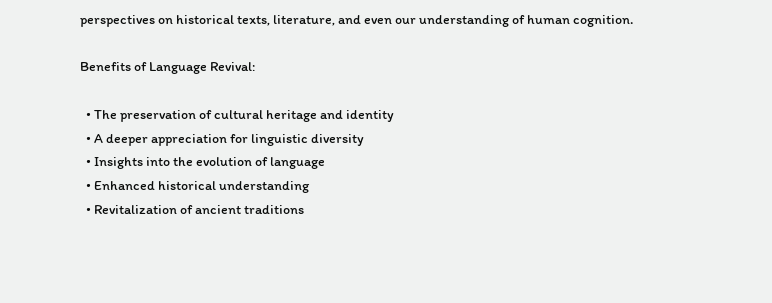perspectives on historical texts, literature, and even our understanding of human cognition.

Benefits of Language Revival:

  • The preservation of cultural heritage and identity
  • A deeper appreciation for linguistic diversity
  • Insights into the evolution of language
  • Enhanced historical understanding
  • Revitalization of ancient traditions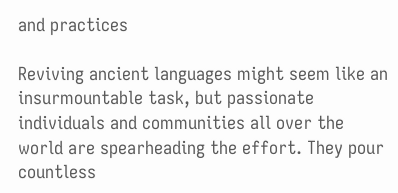and practices

Reviving ancient languages might seem like an insurmountable task, but passionate individuals and communities all over the world are spearheading the effort. They pour countless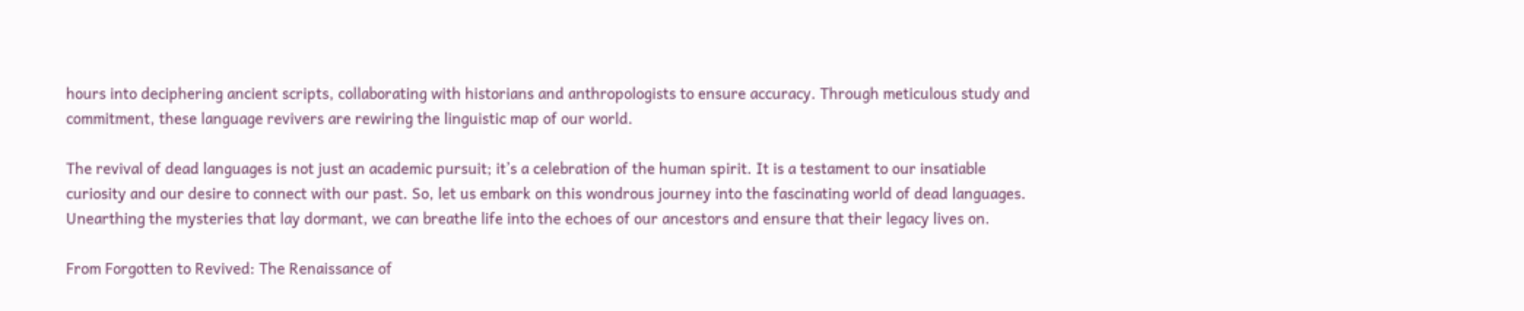hours into deciphering ancient scripts, collaborating with historians and anthropologists to ensure accuracy. Through meticulous study and commitment, these language revivers are rewiring the linguistic map of our world.

The revival of dead languages is not just an academic pursuit; it’s a celebration of the human spirit. It is a testament to our insatiable curiosity and our desire to connect with our past. So, let us embark on this wondrous journey into the fascinating world of dead languages. Unearthing the mysteries that lay dormant, we can breathe life into the echoes of our ancestors and ensure that their legacy lives on.

From Forgotten to Revived: The Renaissance of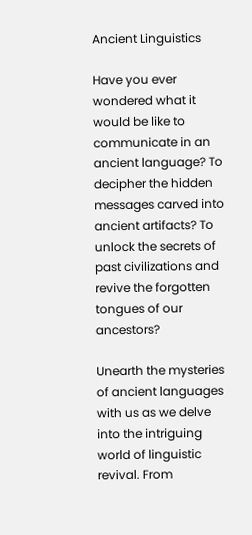Ancient Linguistics

Have you ever wondered what it would be like to communicate in an ancient language? To decipher the hidden messages carved into ancient artifacts? To unlock the secrets of past civilizations and revive the forgotten tongues of our ancestors?

Unearth the mysteries of ancient languages with us as we delve into the intriguing world of linguistic revival. From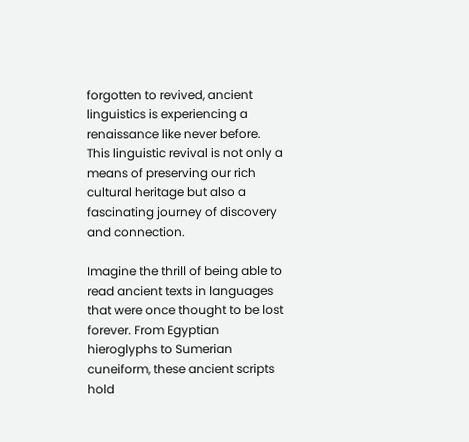forgotten to revived, ancient linguistics is experiencing a renaissance like never before. This linguistic revival is not only a means of preserving our rich cultural heritage but also a fascinating journey of discovery and connection.

Imagine the thrill of being able to read ancient texts in languages that were once thought to be lost forever. From Egyptian hieroglyphs to Sumerian cuneiform, these ancient scripts hold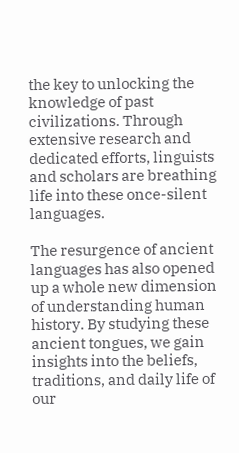the key to unlocking the knowledge of past civilizations. Through extensive research and dedicated efforts, linguists and scholars are breathing life into these once-silent languages.

The resurgence of ancient languages has also opened up a whole new dimension of understanding human history. By studying these ancient tongues, we gain insights into the beliefs, traditions, and daily life of our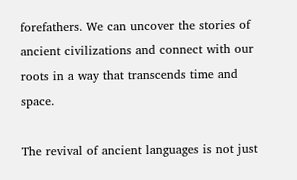forefathers. We can uncover the stories of ancient civilizations and connect with our roots in a way that transcends time and space.

The revival of ancient languages is not just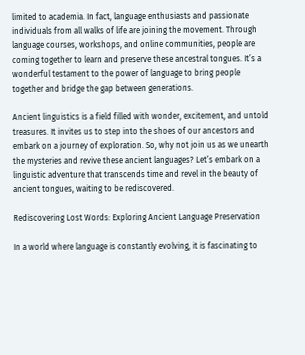limited to academia. In fact, language enthusiasts and passionate individuals from all walks of life are joining the movement. Through language courses, workshops, and online communities, people are coming together to learn and preserve these ancestral tongues. It’s a wonderful testament to the power of language to bring people together and bridge the gap between generations.

Ancient linguistics is a field filled with wonder, excitement, and untold treasures. It invites us to step into the shoes of our ancestors and embark on a journey of exploration. So, why not join us as we unearth the mysteries and revive these ancient languages? Let’s embark on a linguistic adventure that transcends time and revel in the beauty of ancient tongues, waiting to be rediscovered.

Rediscovering Lost Words: Exploring Ancient Language Preservation

In a world where language is constantly evolving, it is fascinating to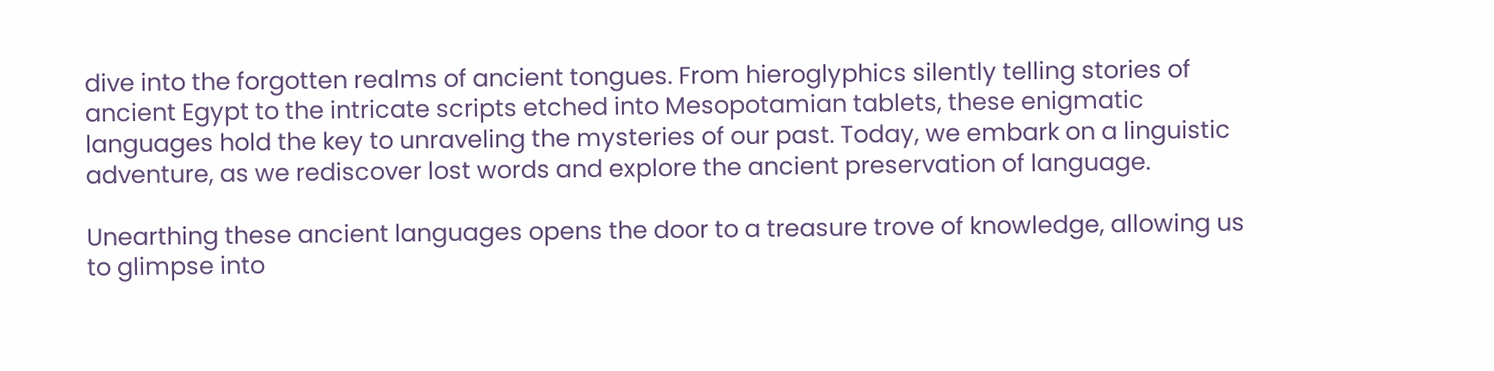dive into the forgotten realms of ancient tongues. From hieroglyphics silently telling stories of ancient Egypt to the intricate scripts etched into Mesopotamian tablets, these enigmatic languages hold the key to unraveling the mysteries of our past. Today, we embark on a linguistic adventure, as we rediscover lost words and explore the ancient preservation of language.

Unearthing these ancient languages opens the door to a treasure trove of knowledge, allowing us to glimpse into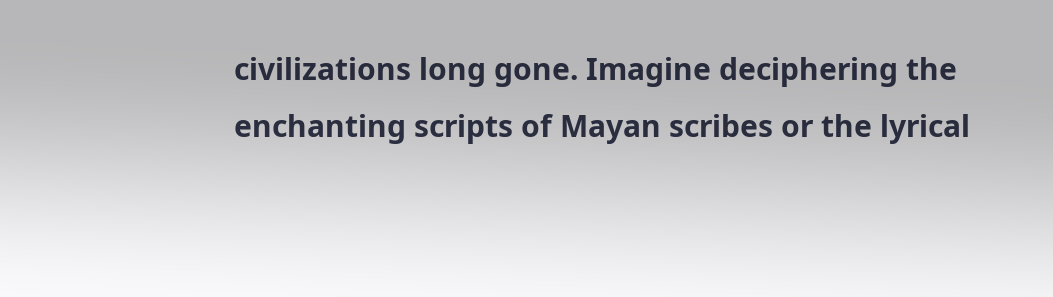civilizations long gone. Imagine deciphering the enchanting scripts of Mayan scribes or the lyrical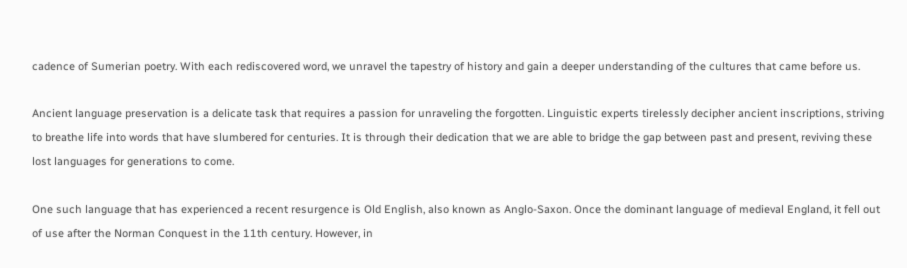cadence of Sumerian poetry. With each rediscovered word, we unravel the tapestry of history and gain a deeper understanding of the cultures that came before us.

Ancient language preservation is a delicate task that requires a passion for unraveling the forgotten. Linguistic experts tirelessly decipher ancient inscriptions, striving to breathe life into words that have slumbered for centuries. It is through their dedication that we are able to bridge the gap between past and present, reviving these lost languages for generations to come.

One such language that has experienced a recent resurgence is Old English, also known as Anglo-Saxon. Once the dominant language of medieval England, it fell out of use after the Norman Conquest in the 11th century. However, in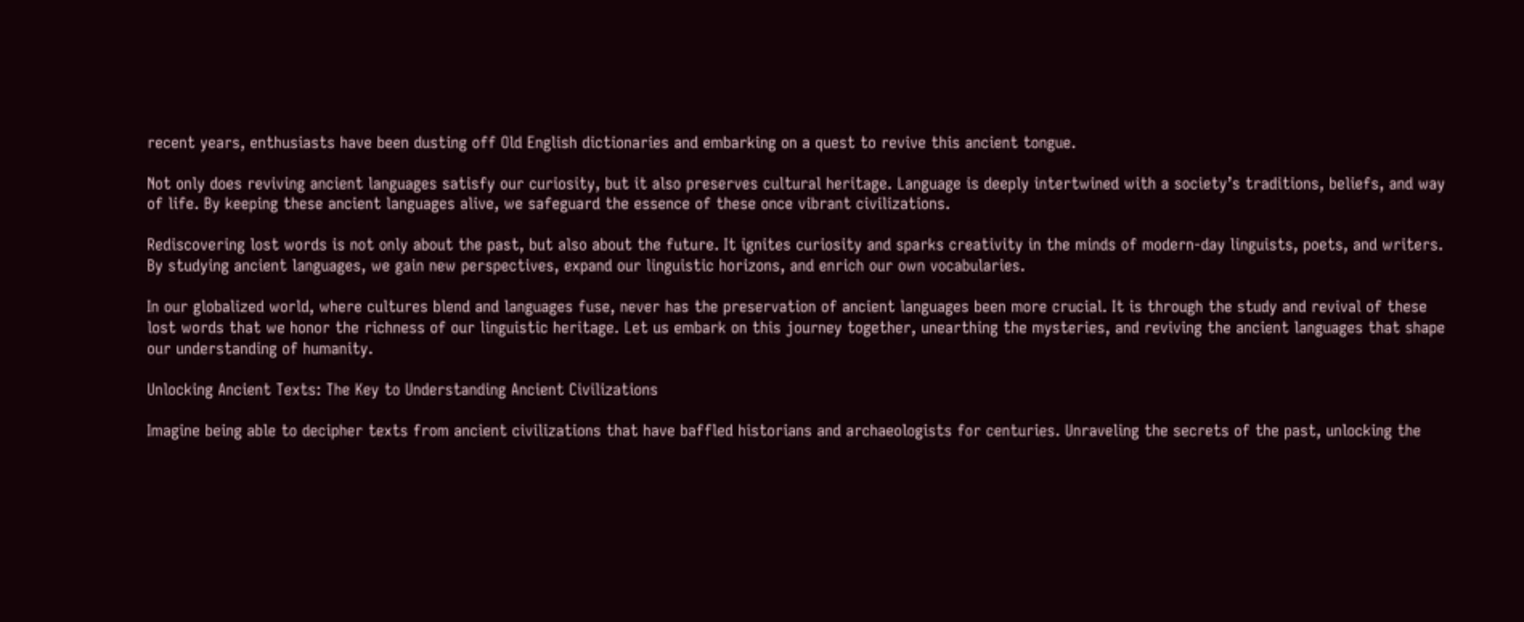recent years, enthusiasts have been dusting off Old English dictionaries and embarking on a quest to revive this ancient tongue.

Not only does reviving ancient languages satisfy our curiosity, but it also preserves cultural heritage. Language is deeply intertwined with a society’s traditions, beliefs, and way of life. By keeping these ancient languages alive, we safeguard the essence of these once vibrant civilizations.

Rediscovering lost words is not only about the past, but also about the future. It ignites curiosity and sparks creativity in the minds of modern-day linguists, poets, and writers. By studying ancient languages, we gain new perspectives, expand our linguistic horizons, and enrich our own vocabularies.

In our globalized world, where cultures blend and languages fuse, never has the preservation of ancient languages been more crucial. It is through the study and revival of these lost words that we honor the richness of our linguistic heritage. Let us embark on this journey together, unearthing the mysteries, and reviving the ancient languages that shape our understanding of humanity.

Unlocking Ancient Texts: The Key to Understanding Ancient Civilizations

Imagine being able to decipher texts from ancient civilizations that have baffled historians and archaeologists for centuries. Unraveling the secrets of the past, unlocking the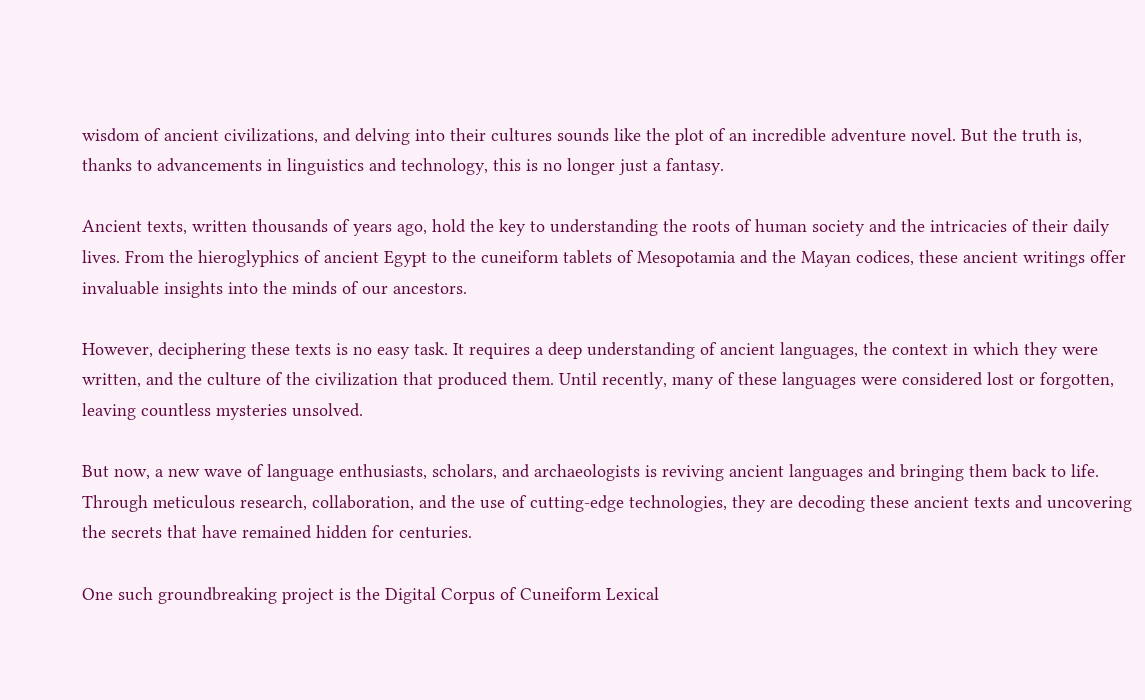wisdom of ancient civilizations, and delving into their cultures sounds like the plot of an incredible adventure novel. But the truth is, thanks to advancements in linguistics and technology, this is no longer just a fantasy.

Ancient texts, written thousands of years ago, hold the key to understanding the roots of human society and the intricacies of their daily lives. From the hieroglyphics of ancient Egypt to the cuneiform tablets of Mesopotamia and the Mayan codices, these ancient writings offer invaluable insights into the minds of our ancestors.

However, deciphering these texts is no easy task. It requires a deep understanding of ancient languages, the context in which they were written, and the culture of the civilization that produced them. Until recently, many of these languages were considered lost or forgotten, leaving countless mysteries unsolved.

But now, a new wave of language enthusiasts, scholars, and archaeologists is reviving ancient languages and bringing them back to life. Through meticulous research, collaboration, and the use of cutting-edge technologies, they are decoding these ancient texts and uncovering the secrets that have remained hidden for centuries.

One such groundbreaking project is the Digital Corpus of Cuneiform Lexical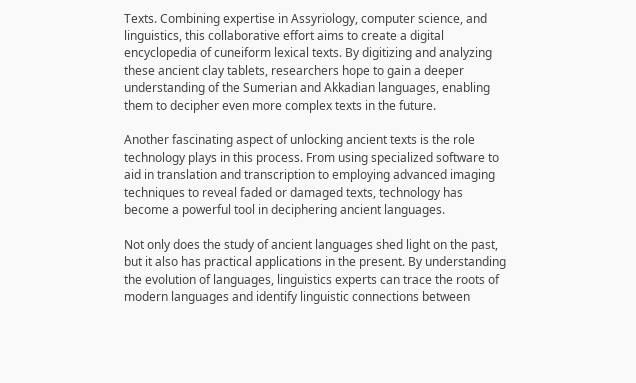Texts. Combining expertise in Assyriology, computer science, and linguistics, this collaborative effort aims to create a digital encyclopedia of cuneiform lexical texts. By digitizing and analyzing these ancient clay tablets, researchers hope to gain a deeper understanding of the Sumerian and Akkadian languages, enabling them to decipher even more complex texts in the future.

Another fascinating aspect of unlocking ancient texts is the role technology plays in this process. From using specialized software to aid in translation and transcription to employing advanced imaging techniques to reveal faded or damaged texts, technology has become a powerful tool in deciphering ancient languages.

Not only does the study of ancient languages shed light on the past, but it also has practical applications in the present. By understanding the evolution of languages, linguistics experts can trace the roots of modern languages and identify linguistic connections between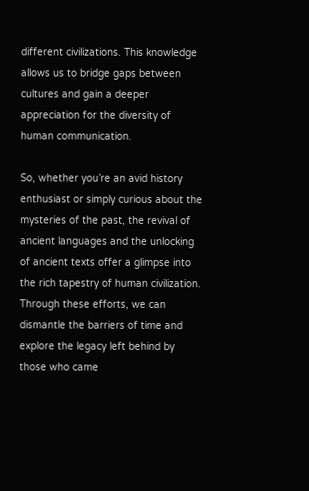different civilizations. This knowledge allows us to bridge gaps between cultures and gain a deeper appreciation for the diversity of human communication.

So, whether you’re an avid history enthusiast or simply curious about the mysteries of the past, the revival of ancient languages and the unlocking of ancient texts offer a glimpse into the rich tapestry of human civilization. Through these efforts, we can dismantle the barriers of time and explore the legacy left behind by those who came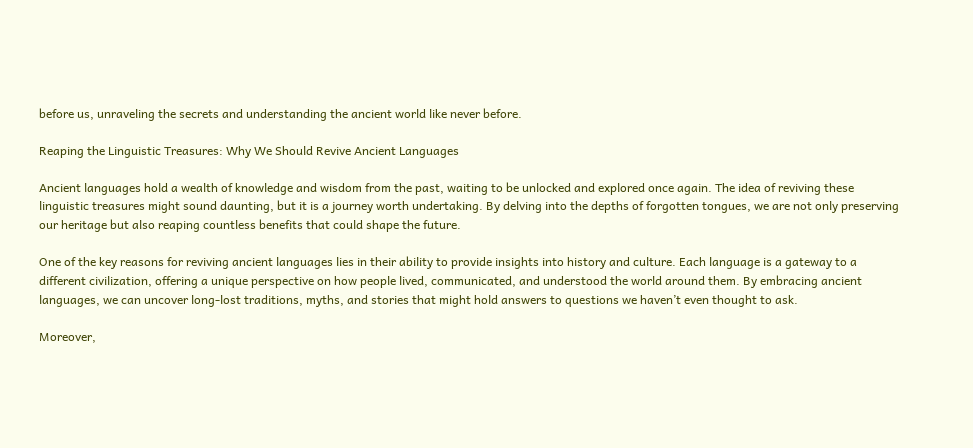before us, unraveling the secrets and understanding the ancient world like never before.

Reaping the Linguistic Treasures: Why We Should Revive Ancient Languages

Ancient languages hold a wealth of knowledge and wisdom from the past, waiting to be unlocked and explored once again. The idea of reviving these linguistic treasures might sound daunting, but it is a journey worth undertaking. By delving into the depths of forgotten tongues, we are not only preserving our heritage but also reaping countless benefits that could shape the future.

One of the key reasons for reviving ancient languages lies in their ability to provide insights into history and culture. Each language is a gateway to a different civilization, offering a unique perspective on how people lived, communicated, and understood the world around them. By embracing ancient languages, we can uncover long-lost traditions, myths, and stories that might hold answers to questions we haven’t even thought to ask.

Moreover,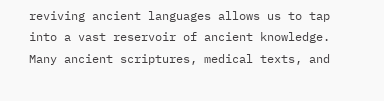reviving ancient languages allows us to tap into a vast reservoir of ancient knowledge. Many ancient scriptures, medical texts, and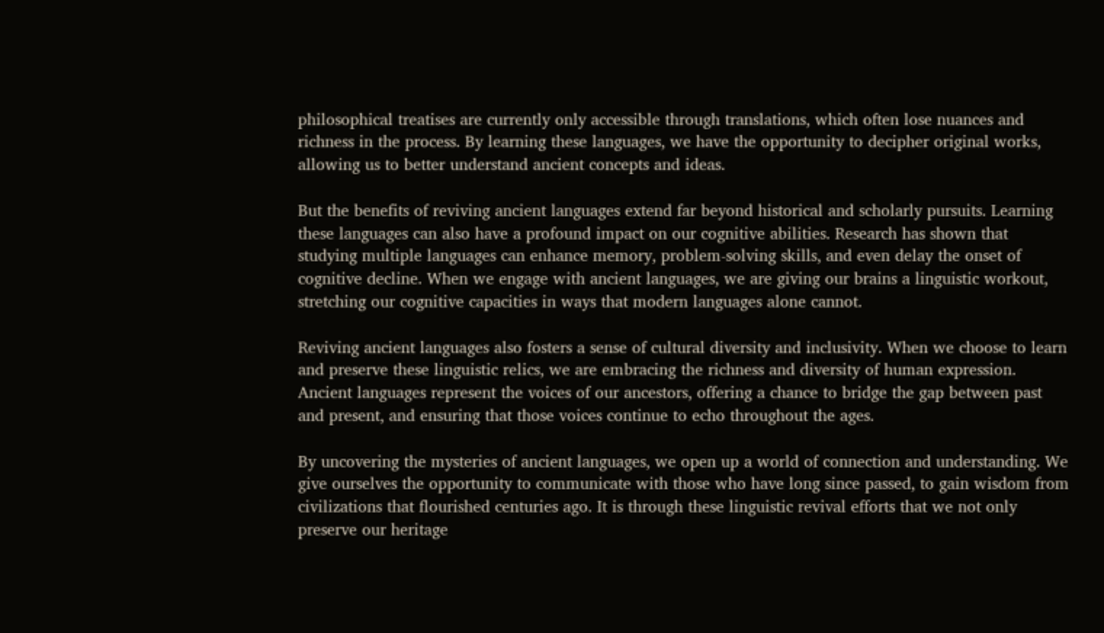philosophical treatises are currently only accessible through translations, which often lose nuances and richness in the process. By learning these languages, we have the opportunity to decipher original works, allowing us to better understand ancient concepts and ideas.

But the benefits of reviving ancient languages extend far beyond historical and scholarly pursuits. Learning these languages can also have a profound impact on our cognitive abilities. Research has shown that studying multiple languages can enhance memory, problem-solving skills, and even delay the onset of cognitive decline. When we engage with ancient languages, we are giving our brains a linguistic workout, stretching our cognitive capacities in ways that modern languages alone cannot.

Reviving ancient languages also fosters a sense of cultural diversity and inclusivity. When we choose to learn and preserve these linguistic relics, we are embracing the richness and diversity of human expression. Ancient languages represent the voices of our ancestors, offering a chance to bridge the gap between past and present, and ensuring that those voices continue to echo throughout the ages.

By uncovering the mysteries of ancient languages, we open up a world of connection and understanding. We give ourselves the opportunity to communicate with those who have long since passed, to gain wisdom from civilizations that flourished centuries ago. It is through these linguistic revival efforts that we not only preserve our heritage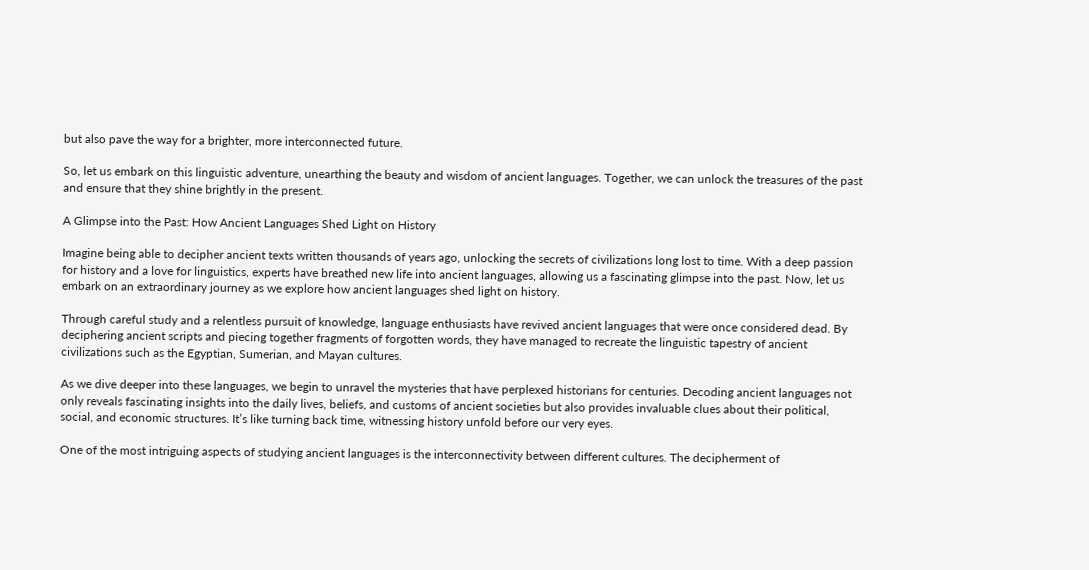but also pave the way for a brighter, more interconnected future.

So, let us embark on this linguistic adventure, unearthing the beauty and wisdom of ancient languages. Together, we can unlock the treasures of the past and ensure that they shine brightly in the present.

A Glimpse into the Past: How Ancient Languages Shed Light on History

Imagine being able to decipher ancient texts written thousands of years ago, unlocking the secrets of civilizations long lost to time. With a deep passion for history and a love for linguistics, experts have breathed new life into ancient languages, allowing us a fascinating glimpse into the past. Now, let us embark on an extraordinary journey as we explore how ancient languages shed light on history.

Through careful study and a relentless pursuit of knowledge, language enthusiasts have revived ancient languages that were once considered dead. By deciphering ancient scripts and piecing together fragments of forgotten words, they have managed to recreate the linguistic tapestry of ancient civilizations such as the Egyptian, Sumerian, and Mayan cultures.

As we dive deeper into these languages, we begin to unravel the mysteries that have perplexed historians for centuries. Decoding ancient languages not only reveals fascinating insights into the daily lives, beliefs, and customs of ancient societies but also provides invaluable clues about their political, social, and economic structures. It’s like turning back time, witnessing history unfold before our very eyes.

One of the most intriguing aspects of studying ancient languages is the interconnectivity between different cultures. The decipherment of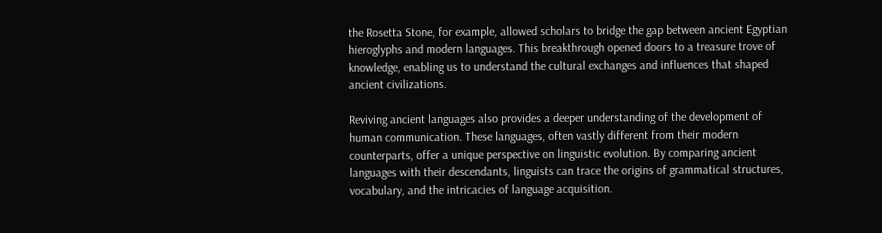the Rosetta Stone, for example, allowed scholars to bridge the gap between ancient Egyptian hieroglyphs and modern languages. This breakthrough opened doors to a treasure trove of knowledge, enabling us to understand the cultural exchanges and influences that shaped ancient civilizations.

Reviving ancient languages also provides a deeper understanding of the development of human communication. These languages, often vastly different from their modern counterparts, offer a unique perspective on linguistic evolution. By comparing ancient languages with their descendants, linguists can trace the origins of grammatical structures, vocabulary, and the intricacies of language acquisition.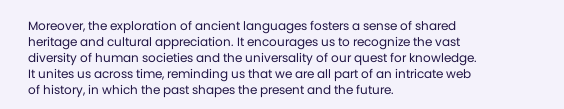Moreover, the exploration of ancient languages fosters a sense of shared heritage and cultural appreciation. It encourages us to recognize the vast diversity of human societies and the universality of our quest for knowledge. It unites us across time, reminding us that we are all part of an intricate web of history, in which the past shapes the present and the future.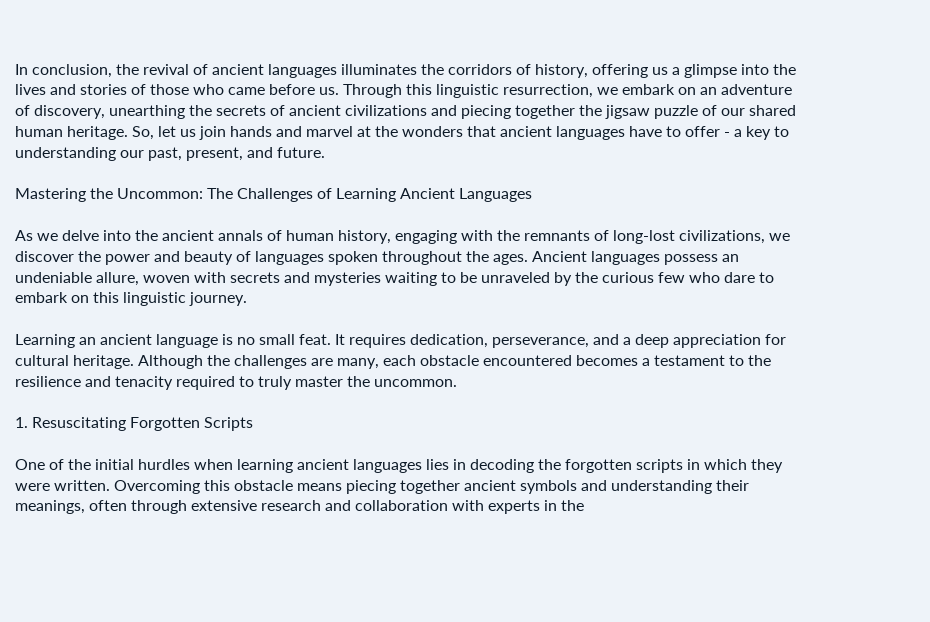In conclusion, the revival of ancient languages illuminates the corridors of history, offering us a glimpse into the lives and stories of those who came before us. Through this linguistic resurrection, we embark on an adventure of discovery, unearthing the secrets of ancient civilizations and piecing together the jigsaw puzzle of our shared human heritage. So, let us join hands and marvel at the wonders that ancient languages have to offer - a key to understanding our past, present, and future.

Mastering the Uncommon: The Challenges of Learning Ancient Languages

As we delve into the ancient annals of human history, engaging with the remnants of long-lost civilizations, we discover the power and beauty of languages spoken throughout the ages. Ancient languages possess an undeniable allure, woven with secrets and mysteries waiting to be unraveled by the curious few who dare to embark on this linguistic journey.

Learning an ancient language is no small feat. It requires dedication, perseverance, and a deep appreciation for cultural heritage. Although the challenges are many, each obstacle encountered becomes a testament to the resilience and tenacity required to truly master the uncommon.

1. Resuscitating Forgotten Scripts

One of the initial hurdles when learning ancient languages lies in decoding the forgotten scripts in which they were written. Overcoming this obstacle means piecing together ancient symbols and understanding their meanings, often through extensive research and collaboration with experts in the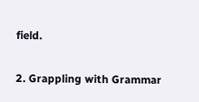field.

2. Grappling with Grammar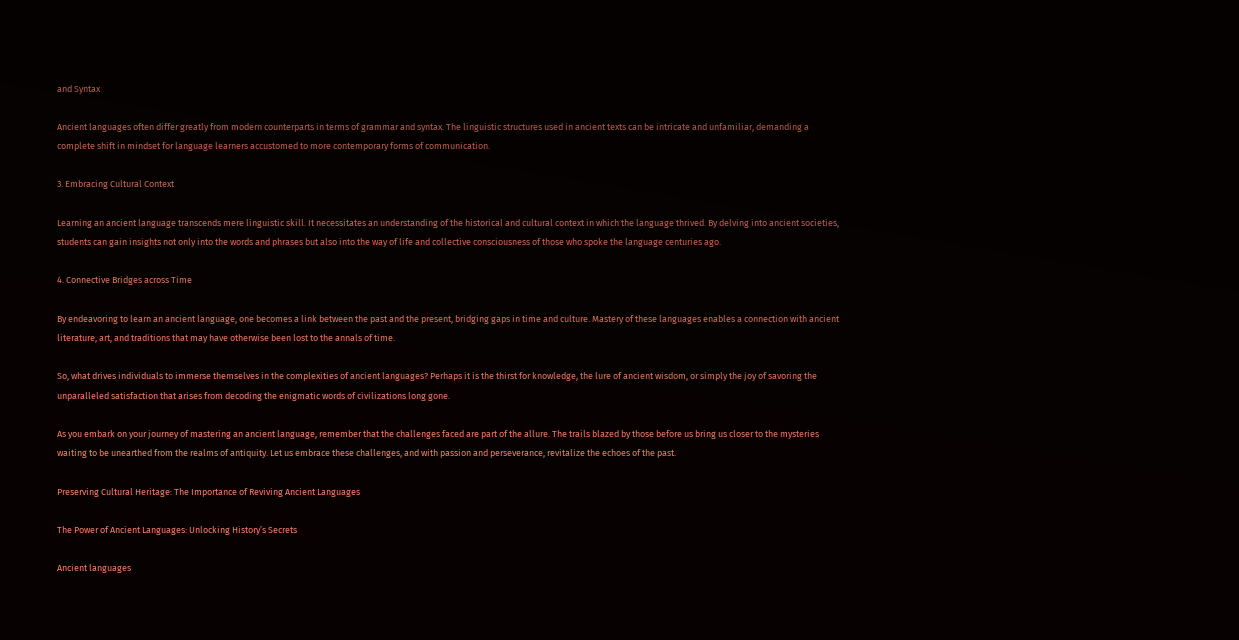and Syntax

Ancient languages often differ greatly from modern counterparts in terms of grammar and syntax. The linguistic structures used in ancient texts can be intricate and unfamiliar, demanding a complete shift in mindset for language learners accustomed to more contemporary forms of communication.

3. Embracing Cultural Context

Learning an ancient language transcends mere linguistic skill. It necessitates an understanding of the historical and cultural context in which the language thrived. By delving into ancient societies, students can gain insights not only into the words and phrases but also into the way of life and collective consciousness of those who spoke the language centuries ago.

4. Connective Bridges across Time

By endeavoring to learn an ancient language, one becomes a link between the past and the present, bridging gaps in time and culture. Mastery of these languages enables a connection with ancient literature, art, and traditions that may have otherwise been lost to the annals of time.

So, what drives individuals to immerse themselves in the complexities of ancient languages? Perhaps it is the thirst for knowledge, the lure of ancient wisdom, or simply the joy of savoring the unparalleled satisfaction that arises from decoding the enigmatic words of civilizations long gone.

As you embark on your journey of mastering an ancient language, remember that the challenges faced are part of the allure. The trails blazed by those before us bring us closer to the mysteries waiting to be unearthed from the realms of antiquity. Let us embrace these challenges, and with passion and perseverance, revitalize the echoes of the past.

Preserving Cultural Heritage: The Importance of Reviving Ancient Languages

The Power of Ancient Languages: Unlocking History’s Secrets

Ancient languages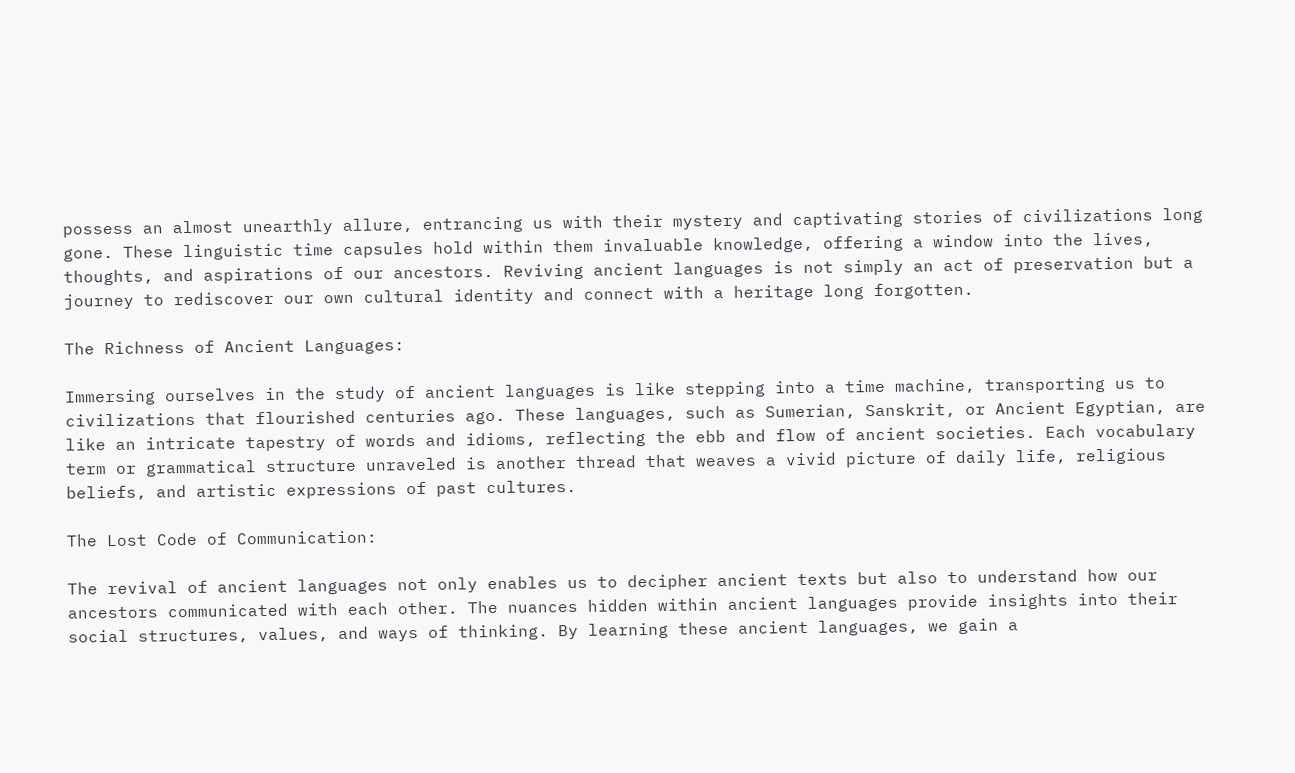possess an almost unearthly allure, entrancing us with their mystery and captivating stories of civilizations long gone. These linguistic time capsules hold within them invaluable knowledge, offering a window into the lives, thoughts, and aspirations of our ancestors. Reviving ancient languages is not simply an act of preservation but a journey to rediscover our own cultural identity and connect with a heritage long forgotten.

The Richness of Ancient Languages:

Immersing ourselves in the study of ancient languages is like stepping into a time machine, transporting us to civilizations that flourished centuries ago. These languages, such as Sumerian, Sanskrit, or Ancient Egyptian, are like an intricate tapestry of words and idioms, reflecting the ebb and flow of ancient societies. Each vocabulary term or grammatical structure unraveled is another thread that weaves a vivid picture of daily life, religious beliefs, and artistic expressions of past cultures.

The Lost Code of Communication:

The revival of ancient languages not only enables us to decipher ancient texts but also to understand how our ancestors communicated with each other. The nuances hidden within ancient languages provide insights into their social structures, values, and ways of thinking. By learning these ancient languages, we gain a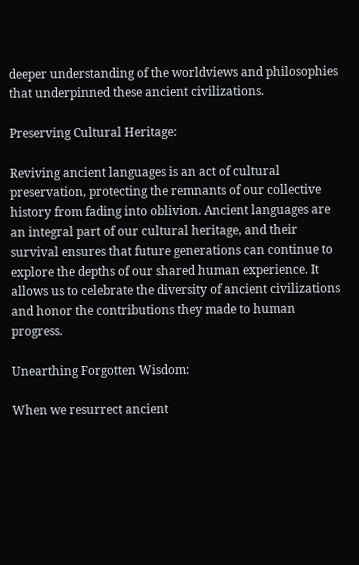deeper understanding of the worldviews and philosophies that underpinned these ancient civilizations.

Preserving Cultural Heritage:

Reviving ancient languages is an act of cultural preservation, protecting the remnants of our collective history from fading into oblivion. Ancient languages are an integral part of our cultural heritage, and their survival ensures that future generations can continue to explore the depths of our shared human experience. It allows us to celebrate the diversity of ancient civilizations and honor the contributions they made to human progress.

Unearthing Forgotten Wisdom:

When we resurrect ancient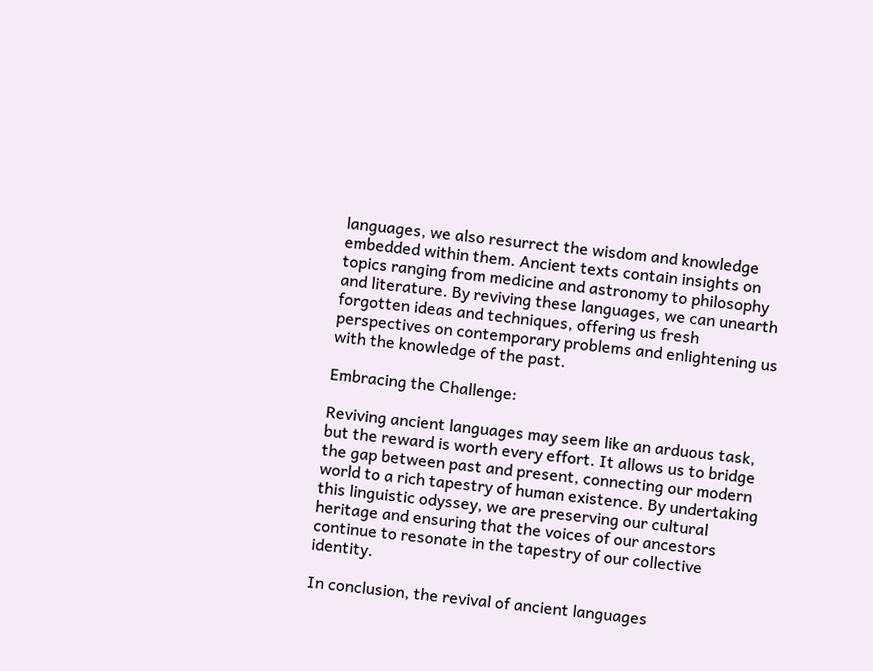languages, we also resurrect the wisdom and knowledge embedded within them. Ancient texts contain insights on topics ranging from medicine and astronomy to philosophy and literature. By reviving these languages, we can unearth forgotten ideas and techniques, offering us fresh perspectives on contemporary problems and enlightening us with the knowledge of the past.

Embracing the Challenge:

Reviving ancient languages may seem like an arduous task, but the reward is worth every effort. It allows us to bridge the gap between past and present, connecting our modern world to a rich tapestry of human existence. By undertaking this linguistic odyssey, we are preserving our cultural heritage and ensuring that the voices of our ancestors continue to resonate in the tapestry of our collective identity.

In conclusion, the revival of ancient languages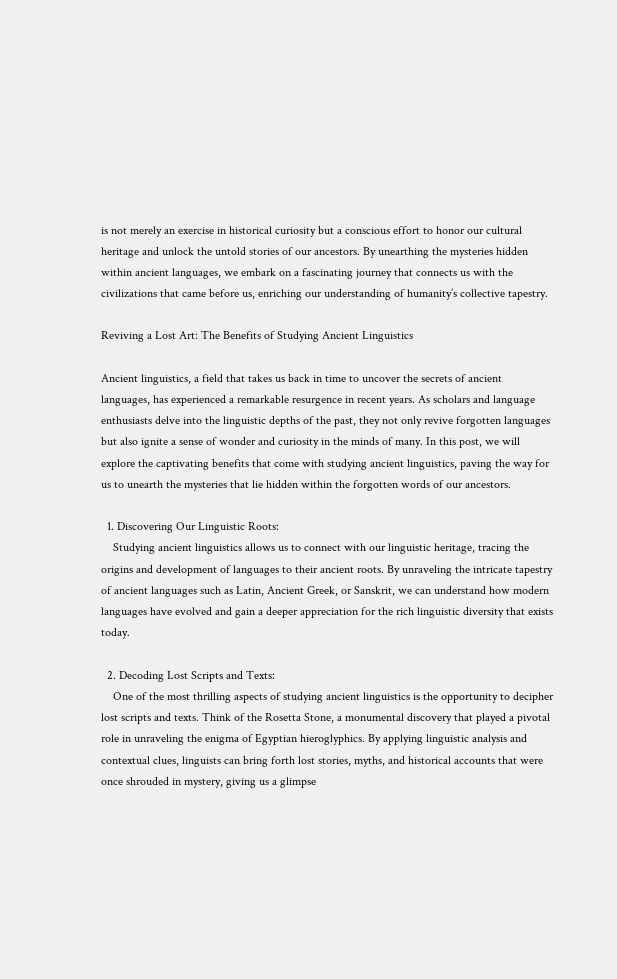is not merely an exercise in historical curiosity but a conscious effort to honor our cultural heritage and unlock the untold stories of our ancestors. By unearthing the mysteries hidden within ancient languages, we embark on a fascinating journey that connects us with the civilizations that came before us, enriching our understanding of humanity’s collective tapestry.

Reviving a Lost Art: The Benefits of Studying Ancient Linguistics

Ancient linguistics, a field that takes us back in time to uncover the secrets of ancient languages, has experienced a remarkable resurgence in recent years. As scholars and language enthusiasts delve into the linguistic depths of the past, they not only revive forgotten languages but also ignite a sense of wonder and curiosity in the minds of many. In this post, we will explore the captivating benefits that come with studying ancient linguistics, paving the way for us to unearth the mysteries that lie hidden within the forgotten words of our ancestors.

  1. Discovering Our Linguistic Roots:
    Studying ancient linguistics allows us to connect with our linguistic heritage, tracing the origins and development of languages to their ancient roots. By unraveling the intricate tapestry of ancient languages such as Latin, Ancient Greek, or Sanskrit, we can understand how modern languages have evolved and gain a deeper appreciation for the rich linguistic diversity that exists today.

  2. Decoding Lost Scripts and Texts:
    One of the most thrilling aspects of studying ancient linguistics is the opportunity to decipher lost scripts and texts. Think of the Rosetta Stone, a monumental discovery that played a pivotal role in unraveling the enigma of Egyptian hieroglyphics. By applying linguistic analysis and contextual clues, linguists can bring forth lost stories, myths, and historical accounts that were once shrouded in mystery, giving us a glimpse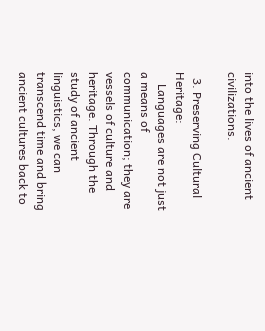into the lives of ancient civilizations.

  3. Preserving Cultural Heritage:
    Languages are not just a means of communication; they are vessels of culture and heritage. Through the study of ancient linguistics, we can transcend time and bring ancient cultures back to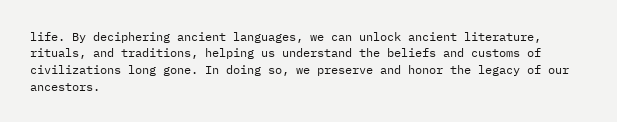life. By deciphering ancient languages, we can unlock ancient literature, rituals, and traditions, helping us understand the beliefs and customs of civilizations long gone. In doing so, we preserve and honor the legacy of our ancestors.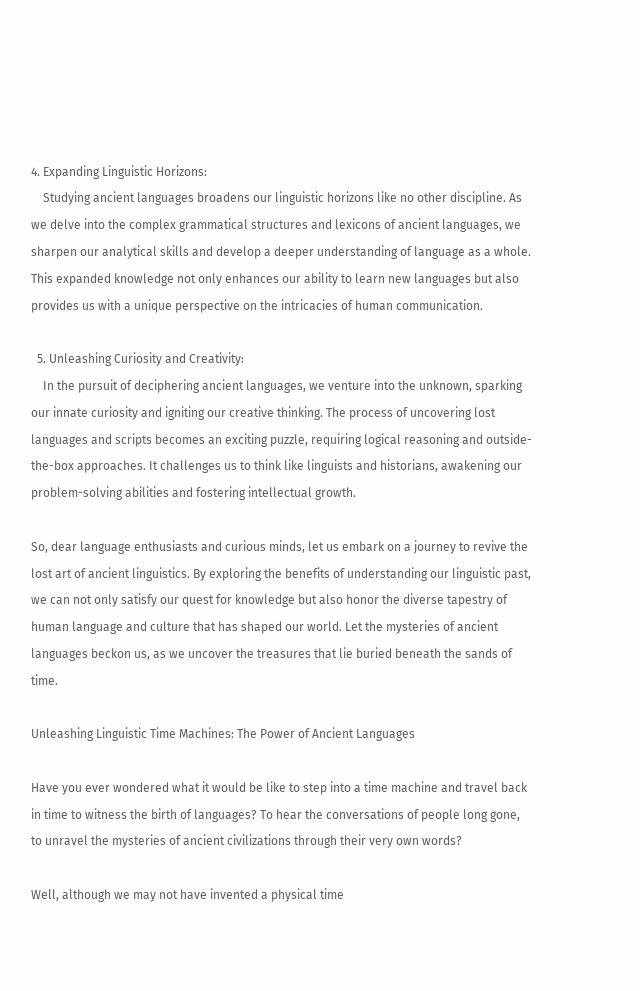4. Expanding Linguistic Horizons:
    Studying ancient languages broadens our linguistic horizons like no other discipline. As we delve into the complex grammatical structures and lexicons of ancient languages, we sharpen our analytical skills and develop a deeper understanding of language as a whole. This expanded knowledge not only enhances our ability to learn new languages but also provides us with a unique perspective on the intricacies of human communication.

  5. Unleashing Curiosity and Creativity:
    In the pursuit of deciphering ancient languages, we venture into the unknown, sparking our innate curiosity and igniting our creative thinking. The process of uncovering lost languages and scripts becomes an exciting puzzle, requiring logical reasoning and outside-the-box approaches. It challenges us to think like linguists and historians, awakening our problem-solving abilities and fostering intellectual growth.

So, dear language enthusiasts and curious minds, let us embark on a journey to revive the lost art of ancient linguistics. By exploring the benefits of understanding our linguistic past, we can not only satisfy our quest for knowledge but also honor the diverse tapestry of human language and culture that has shaped our world. Let the mysteries of ancient languages beckon us, as we uncover the treasures that lie buried beneath the sands of time.

Unleashing Linguistic Time Machines: The Power of Ancient Languages

Have you ever wondered what it would be like to step into a time machine and travel back in time to witness the birth of languages? To hear the conversations of people long gone, to unravel the mysteries of ancient civilizations through their very own words?

Well, although we may not have invented a physical time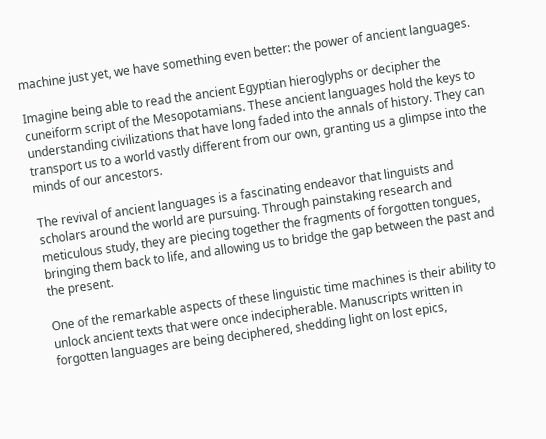machine just yet, we have something even better: the power of ancient languages.

Imagine being able to read the ancient Egyptian hieroglyphs or decipher the cuneiform script of the Mesopotamians. These ancient languages hold the keys to understanding civilizations that have long faded into the annals of history. They can transport us to a world vastly different from our own, granting us a glimpse into the minds of our ancestors.

The revival of ancient languages is a fascinating endeavor that linguists and scholars around the world are pursuing. Through painstaking research and meticulous study, they are piecing together the fragments of forgotten tongues, bringing them back to life, and allowing us to bridge the gap between the past and the present.

One of the remarkable aspects of these linguistic time machines is their ability to unlock ancient texts that were once indecipherable. Manuscripts written in forgotten languages are being deciphered, shedding light on lost epics,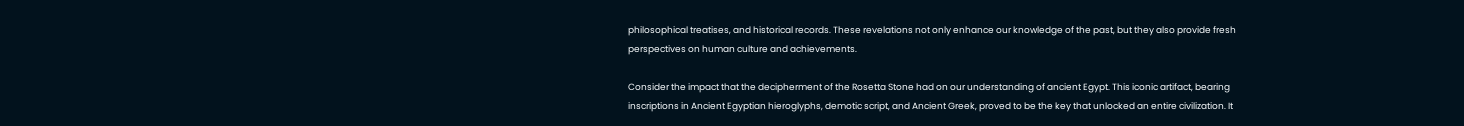philosophical treatises, and historical records. These revelations not only enhance our knowledge of the past, but they also provide fresh perspectives on human culture and achievements.

Consider the impact that the decipherment of the Rosetta Stone had on our understanding of ancient Egypt. This iconic artifact, bearing inscriptions in Ancient Egyptian hieroglyphs, demotic script, and Ancient Greek, proved to be the key that unlocked an entire civilization. It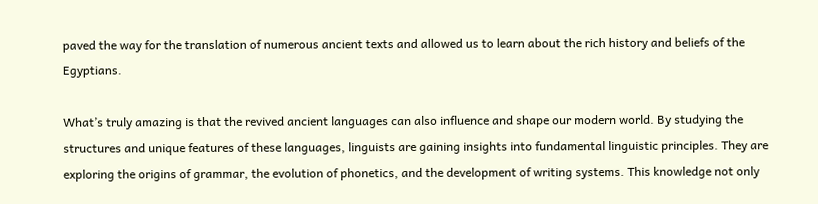paved the way for the translation of numerous ancient texts and allowed us to learn about the rich history and beliefs of the Egyptians.

What’s truly amazing is that the revived ancient languages can also influence and shape our modern world. By studying the structures and unique features of these languages, linguists are gaining insights into fundamental linguistic principles. They are exploring the origins of grammar, the evolution of phonetics, and the development of writing systems. This knowledge not only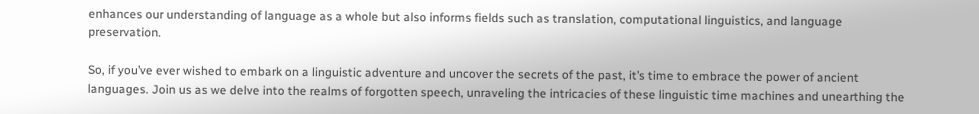enhances our understanding of language as a whole but also informs fields such as translation, computational linguistics, and language preservation.

So, if you’ve ever wished to embark on a linguistic adventure and uncover the secrets of the past, it’s time to embrace the power of ancient languages. Join us as we delve into the realms of forgotten speech, unraveling the intricacies of these linguistic time machines and unearthing the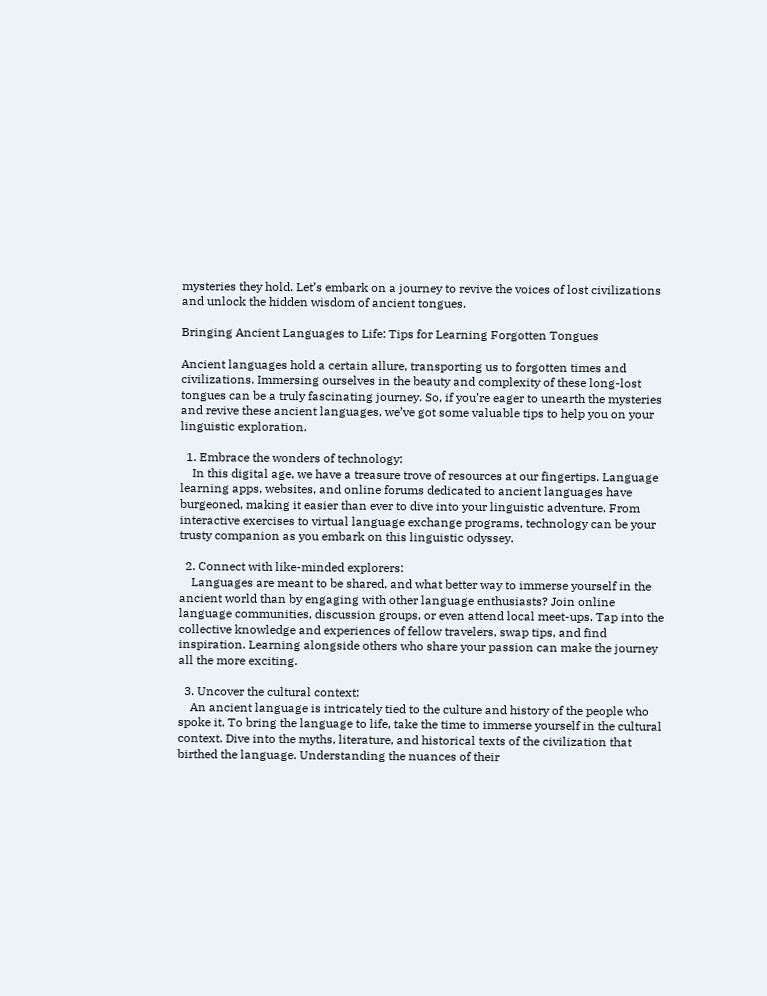mysteries they hold. Let’s embark on a journey to revive the voices of lost civilizations and unlock the hidden wisdom of ancient tongues.

Bringing Ancient Languages to Life: Tips for Learning Forgotten Tongues

Ancient languages hold a certain allure, transporting us to forgotten times and civilizations. Immersing ourselves in the beauty and complexity of these long-lost tongues can be a truly fascinating journey. So, if you’re eager to unearth the mysteries and revive these ancient languages, we’ve got some valuable tips to help you on your linguistic exploration.

  1. Embrace the wonders of technology:
    In this digital age, we have a treasure trove of resources at our fingertips. Language learning apps, websites, and online forums dedicated to ancient languages have burgeoned, making it easier than ever to dive into your linguistic adventure. From interactive exercises to virtual language exchange programs, technology can be your trusty companion as you embark on this linguistic odyssey.

  2. Connect with like-minded explorers:
    Languages are meant to be shared, and what better way to immerse yourself in the ancient world than by engaging with other language enthusiasts? Join online language communities, discussion groups, or even attend local meet-ups. Tap into the collective knowledge and experiences of fellow travelers, swap tips, and find inspiration. Learning alongside others who share your passion can make the journey all the more exciting.

  3. Uncover the cultural context:
    An ancient language is intricately tied to the culture and history of the people who spoke it. To bring the language to life, take the time to immerse yourself in the cultural context. Dive into the myths, literature, and historical texts of the civilization that birthed the language. Understanding the nuances of their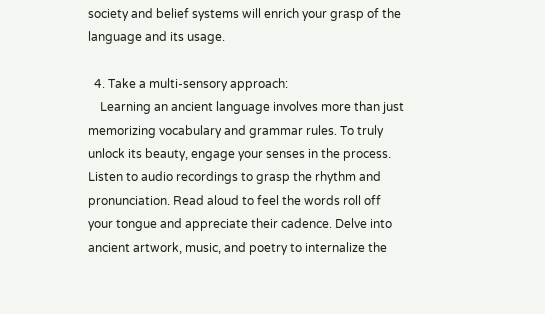society and belief systems will enrich your grasp of the language and its usage.

  4. Take a multi-sensory approach:
    Learning an ancient language involves more than just memorizing vocabulary and grammar rules. To truly unlock its beauty, engage your senses in the process. Listen to audio recordings to grasp the rhythm and pronunciation. Read aloud to feel the words roll off your tongue and appreciate their cadence. Delve into ancient artwork, music, and poetry to internalize the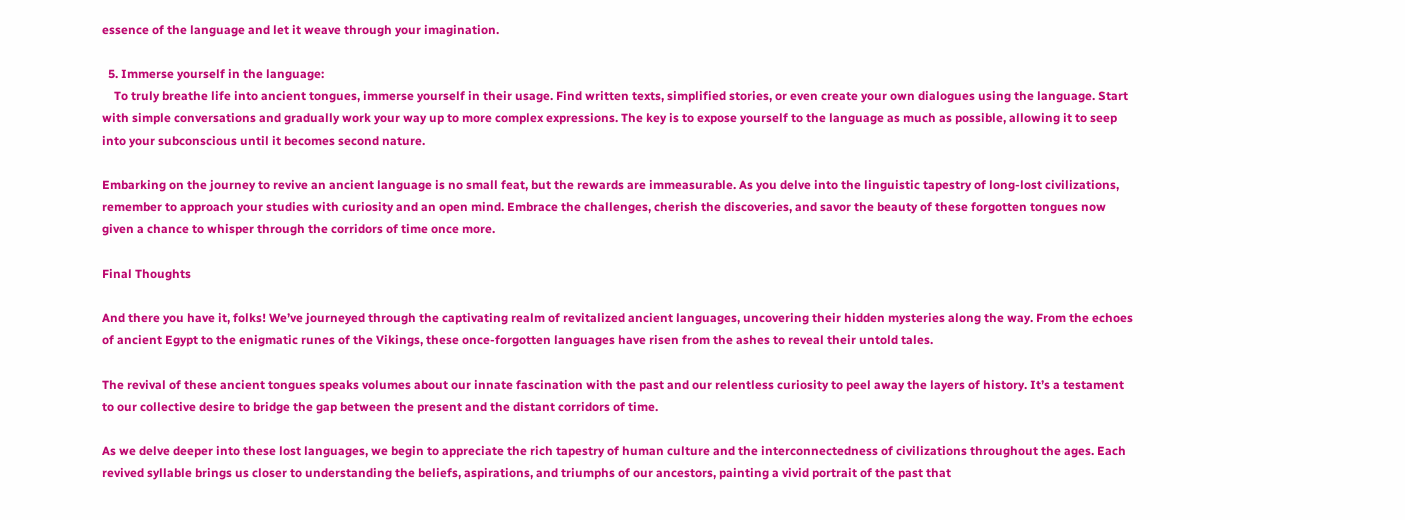essence of the language and let it weave through your imagination.

  5. Immerse yourself in the language:
    To truly breathe life into ancient tongues, immerse yourself in their usage. Find written texts, simplified stories, or even create your own dialogues using the language. Start with simple conversations and gradually work your way up to more complex expressions. The key is to expose yourself to the language as much as possible, allowing it to seep into your subconscious until it becomes second nature.

Embarking on the journey to revive an ancient language is no small feat, but the rewards are immeasurable. As you delve into the linguistic tapestry of long-lost civilizations, remember to approach your studies with curiosity and an open mind. Embrace the challenges, cherish the discoveries, and savor the beauty of these forgotten tongues now given a chance to whisper through the corridors of time once more.

Final Thoughts

And there you have it, folks! We’ve journeyed through the captivating realm of revitalized ancient languages, uncovering their hidden mysteries along the way. From the echoes of ancient Egypt to the enigmatic runes of the Vikings, these once-forgotten languages have risen from the ashes to reveal their untold tales.

The revival of these ancient tongues speaks volumes about our innate fascination with the past and our relentless curiosity to peel away the layers of history. It’s a testament to our collective desire to bridge the gap between the present and the distant corridors of time.

As we delve deeper into these lost languages, we begin to appreciate the rich tapestry of human culture and the interconnectedness of civilizations throughout the ages. Each revived syllable brings us closer to understanding the beliefs, aspirations, and triumphs of our ancestors, painting a vivid portrait of the past that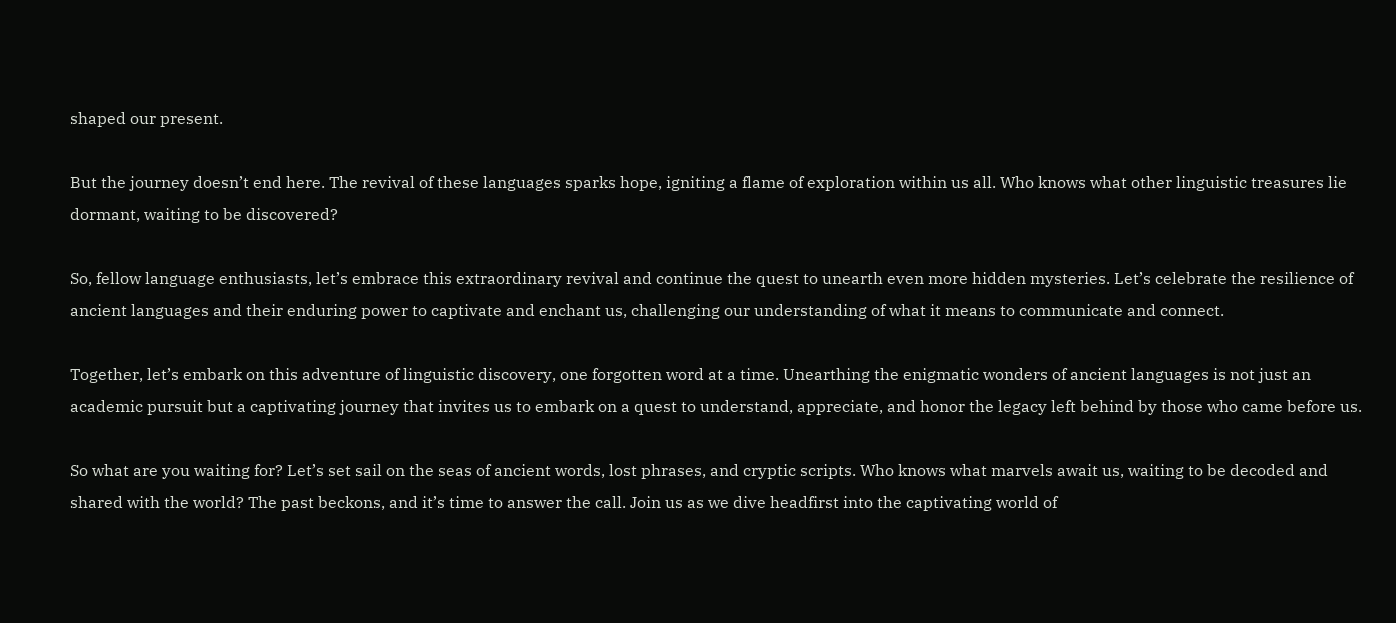shaped our present.

But the journey doesn’t end here. The revival of these languages sparks hope, igniting a flame of exploration within us all. Who knows what other linguistic treasures lie dormant, waiting to be discovered?

So, fellow language enthusiasts, let’s embrace this extraordinary revival and continue the quest to unearth even more hidden mysteries. Let’s celebrate the resilience of ancient languages and their enduring power to captivate and enchant us, challenging our understanding of what it means to communicate and connect.

Together, let’s embark on this adventure of linguistic discovery, one forgotten word at a time. Unearthing the enigmatic wonders of ancient languages is not just an academic pursuit but a captivating journey that invites us to embark on a quest to understand, appreciate, and honor the legacy left behind by those who came before us.

So what are you waiting for? Let’s set sail on the seas of ancient words, lost phrases, and cryptic scripts. Who knows what marvels await us, waiting to be decoded and shared with the world? The past beckons, and it’s time to answer the call. Join us as we dive headfirst into the captivating world of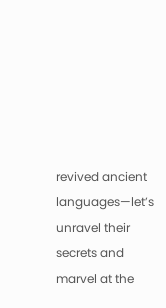revived ancient languages—let’s unravel their secrets and marvel at the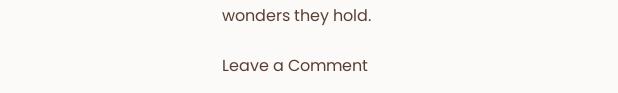wonders they hold.

Leave a Comment